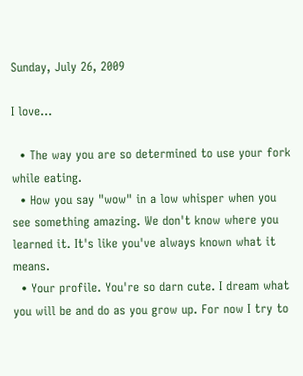Sunday, July 26, 2009

I love...

  • The way you are so determined to use your fork while eating.
  • How you say "wow" in a low whisper when you see something amazing. We don't know where you learned it. It's like you've always known what it means.
  • Your profile. You're so darn cute. I dream what you will be and do as you grow up. For now I try to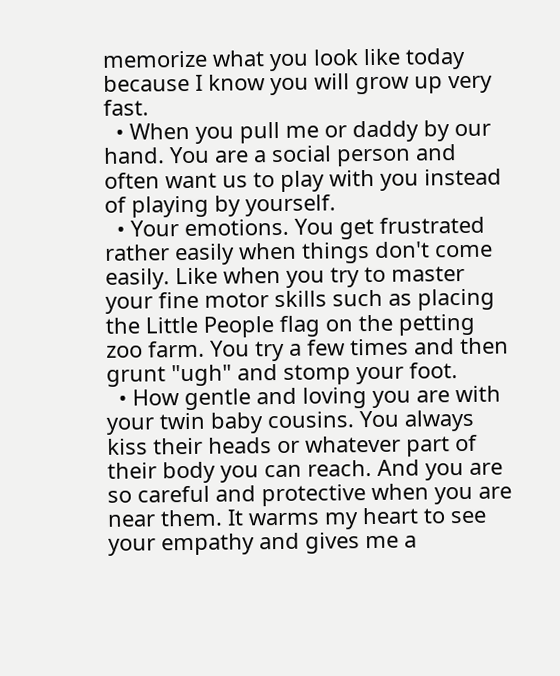memorize what you look like today because I know you will grow up very fast.
  • When you pull me or daddy by our hand. You are a social person and often want us to play with you instead of playing by yourself.
  • Your emotions. You get frustrated rather easily when things don't come easily. Like when you try to master your fine motor skills such as placing the Little People flag on the petting zoo farm. You try a few times and then grunt "ugh" and stomp your foot.
  • How gentle and loving you are with your twin baby cousins. You always kiss their heads or whatever part of their body you can reach. And you are so careful and protective when you are near them. It warms my heart to see your empathy and gives me a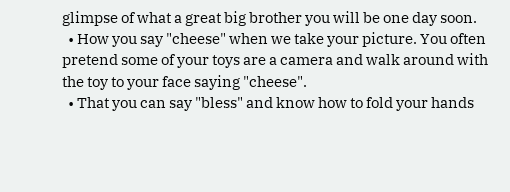glimpse of what a great big brother you will be one day soon.
  • How you say "cheese" when we take your picture. You often pretend some of your toys are a camera and walk around with the toy to your face saying "cheese".
  • That you can say "bless" and know how to fold your hands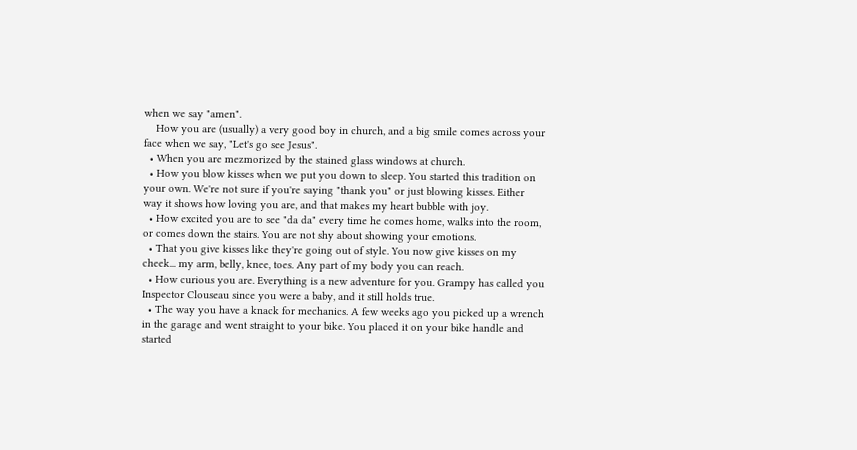when we say "amen".
    How you are (usually) a very good boy in church, and a big smile comes across your face when we say, "Let's go see Jesus".
  • When you are mezmorized by the stained glass windows at church.
  • How you blow kisses when we put you down to sleep. You started this tradition on your own. We're not sure if you're saying "thank you" or just blowing kisses. Either way it shows how loving you are, and that makes my heart bubble with joy.
  • How excited you are to see "da da" every time he comes home, walks into the room, or comes down the stairs. You are not shy about showing your emotions.
  • That you give kisses like they're going out of style. You now give kisses on my cheek... my arm, belly, knee, toes. Any part of my body you can reach.
  • How curious you are. Everything is a new adventure for you. Grampy has called you Inspector Clouseau since you were a baby, and it still holds true.
  • The way you have a knack for mechanics. A few weeks ago you picked up a wrench in the garage and went straight to your bike. You placed it on your bike handle and started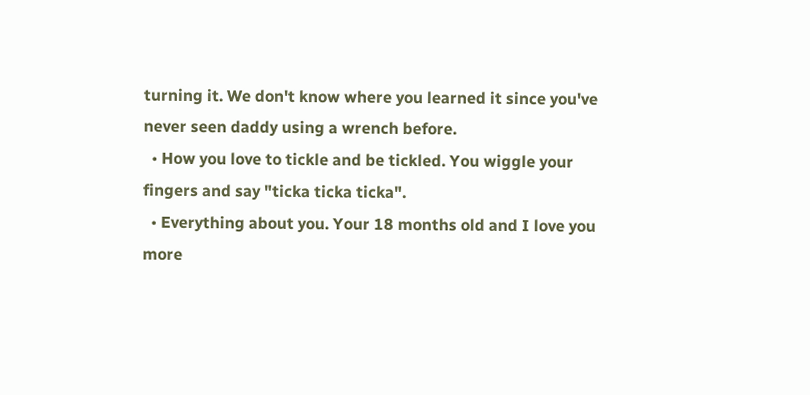turning it. We don't know where you learned it since you've never seen daddy using a wrench before.
  • How you love to tickle and be tickled. You wiggle your fingers and say "ticka ticka ticka".
  • Everything about you. Your 18 months old and I love you more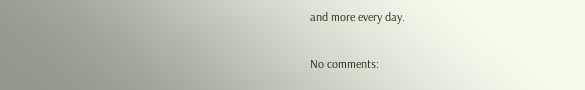and more every day.

No comments: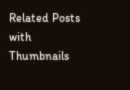Related Posts with Thumbnails